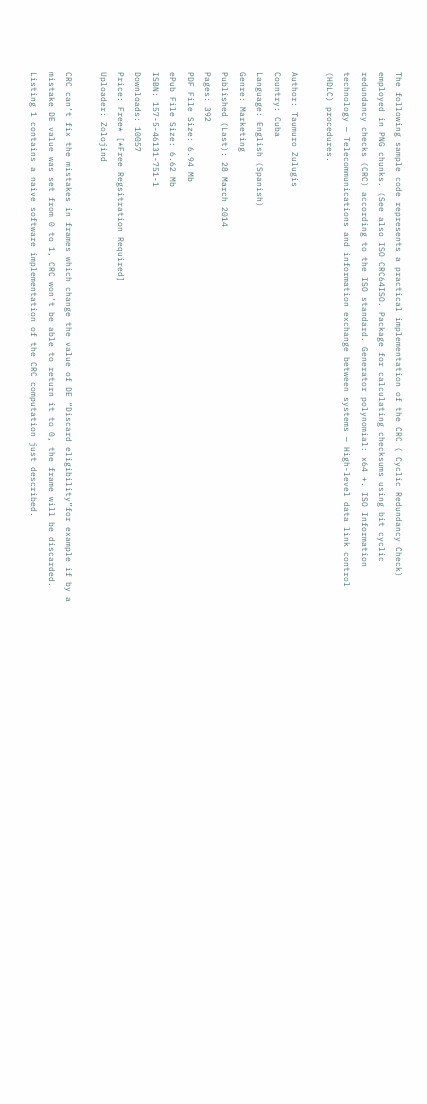The following sample code represents a practical implementation of the CRC ( Cyclic Redundancy Check) employed in PNG chunks. (See also ISO CRC64ISO. Package for calculating checksums using bit cyclic redundancy checks (CRC) according to the ISO standard. Generator polynomial: x64 +. ISO Information technology — Telecommunications and information exchange between systems — High-level data link control (HDLC) procedures.

Author: Taumuro Zulugis
Country: Cuba
Language: English (Spanish)
Genre: Marketing
Published (Last): 28 March 2014
Pages: 392
PDF File Size: 6.94 Mb
ePub File Size: 6.62 Mb
ISBN: 157-5-46131-751-1
Downloads: 10057
Price: Free* [*Free Regsitration Required]
Uploader: Zolojind

CRC can’t fix the mistakes in frames which change the value of DE “Discard eligibility”for example if by a mistake DE value was set from 0 to 1, CRC won’t be able to return it to 0, the frame will be discarded. Listing 1 contains a naive software implementation of the CRC computation just described.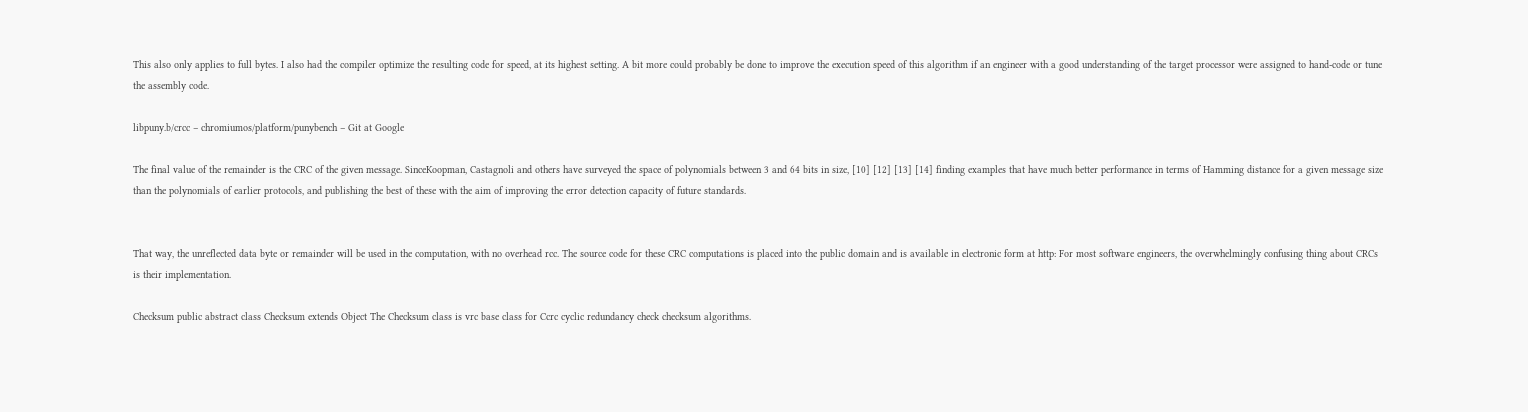This also only applies to full bytes. I also had the compiler optimize the resulting code for speed, at its highest setting. A bit more could probably be done to improve the execution speed of this algorithm if an engineer with a good understanding of the target processor were assigned to hand-code or tune the assembly code.

libpuny.b/crcc – chromiumos/platform/punybench – Git at Google

The final value of the remainder is the CRC of the given message. SinceKoopman, Castagnoli and others have surveyed the space of polynomials between 3 and 64 bits in size, [10] [12] [13] [14] finding examples that have much better performance in terms of Hamming distance for a given message size than the polynomials of earlier protocols, and publishing the best of these with the aim of improving the error detection capacity of future standards.


That way, the unreflected data byte or remainder will be used in the computation, with no overhead rcc. The source code for these CRC computations is placed into the public domain and is available in electronic form at http: For most software engineers, the overwhelmingly confusing thing about CRCs is their implementation.

Checksum public abstract class Checksum extends Object The Checksum class is vrc base class for Ccrc cyclic redundancy check checksum algorithms.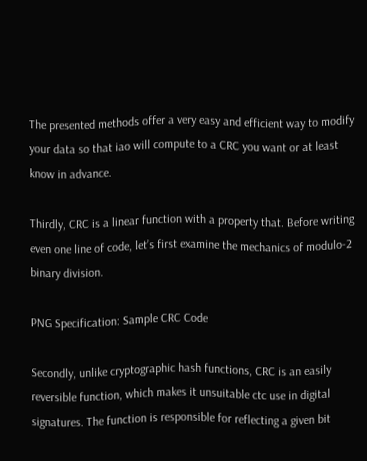The presented methods offer a very easy and efficient way to modify your data so that iao will compute to a CRC you want or at least know in advance.

Thirdly, CRC is a linear function with a property that. Before writing even one line of code, let’s first examine the mechanics of modulo-2 binary division.

PNG Specification: Sample CRC Code

Secondly, unlike cryptographic hash functions, CRC is an easily reversible function, which makes it unsuitable ctc use in digital signatures. The function is responsible for reflecting a given bit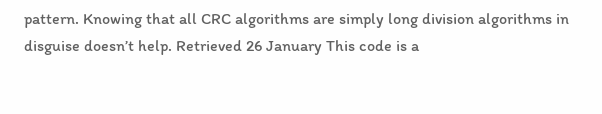pattern. Knowing that all CRC algorithms are simply long division algorithms in disguise doesn’t help. Retrieved 26 January This code is a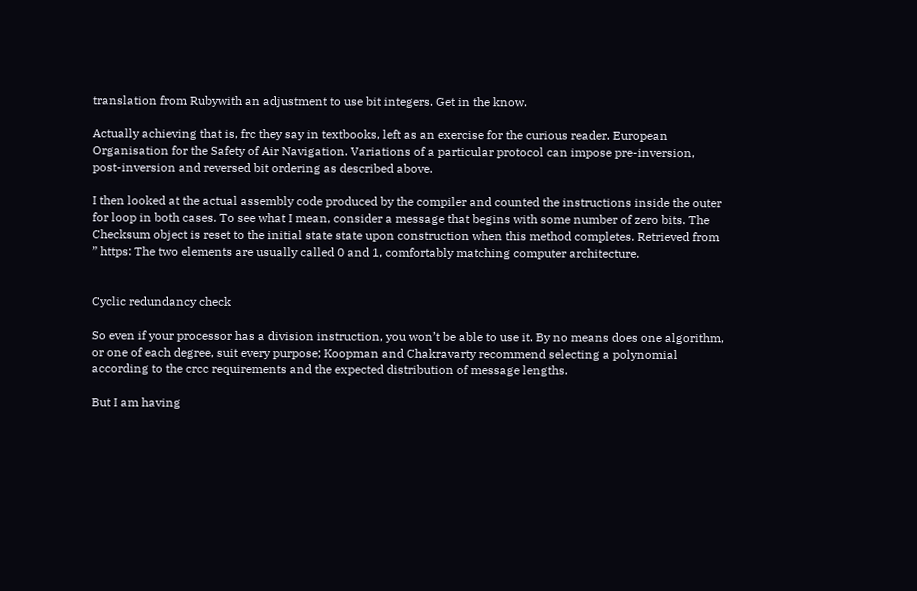translation from Rubywith an adjustment to use bit integers. Get in the know.

Actually achieving that is, frc they say in textbooks, left as an exercise for the curious reader. European Organisation for the Safety of Air Navigation. Variations of a particular protocol can impose pre-inversion, post-inversion and reversed bit ordering as described above.

I then looked at the actual assembly code produced by the compiler and counted the instructions inside the outer for loop in both cases. To see what I mean, consider a message that begins with some number of zero bits. The Checksum object is reset to the initial state state upon construction when this method completes. Retrieved from ” https: The two elements are usually called 0 and 1, comfortably matching computer architecture.


Cyclic redundancy check

So even if your processor has a division instruction, you won’t be able to use it. By no means does one algorithm, or one of each degree, suit every purpose; Koopman and Chakravarty recommend selecting a polynomial according to the crcc requirements and the expected distribution of message lengths.

But I am having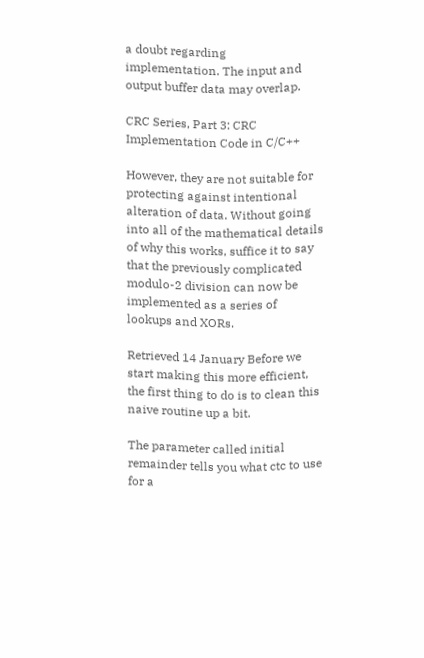a doubt regarding implementation. The input and output buffer data may overlap.

CRC Series, Part 3: CRC Implementation Code in C/C++

However, they are not suitable for protecting against intentional alteration of data. Without going into all of the mathematical details of why this works, suffice it to say that the previously complicated modulo-2 division can now be implemented as a series of lookups and XORs.

Retrieved 14 January Before we start making this more efficient, the first thing to do is to clean this naive routine up a bit.

The parameter called initial remainder tells you what ctc to use for a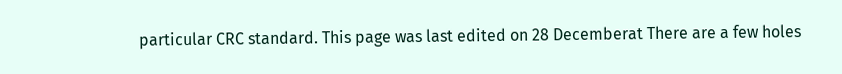particular CRC standard. This page was last edited on 28 Decemberat There are a few holes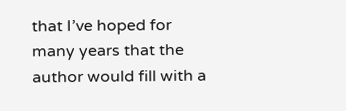that I’ve hoped for many years that the author would fill with a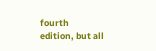fourth edition, but all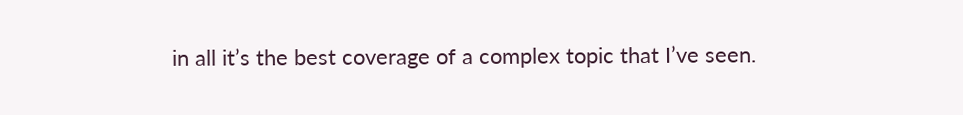in all it’s the best coverage of a complex topic that I’ve seen.